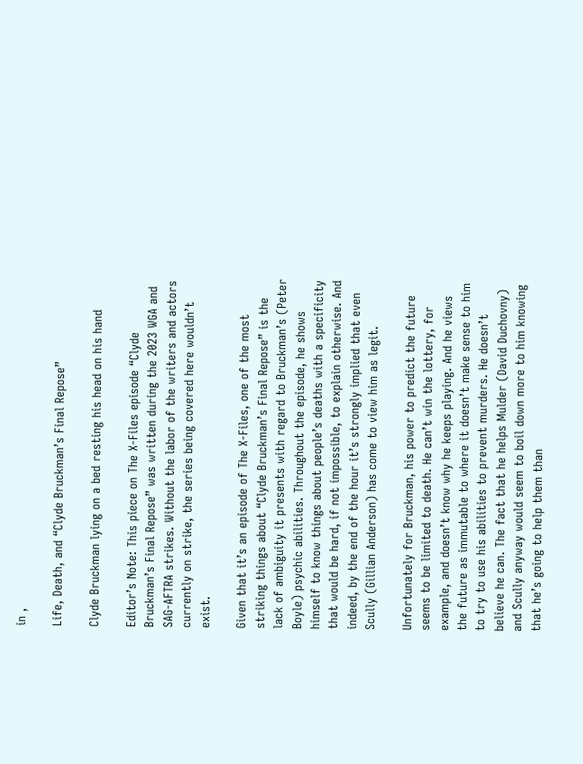in ,

Life, Death, and “Clyde Bruckman’s Final Repose”

Clyde Bruckman lying on a bed resting his head on his hand

Editor’s Note: This piece on The X-Files episode “Clyde Bruckman’s Final Repose” was written during the 2023 WGA and SAG-AFTRA strikes. Without the labor of the writers and actors currently on strike, the series being covered here wouldn’t exist.

Given that it’s an episode of The X-Files, one of the most striking things about “Clyde Bruckman’s Final Repose” is the lack of ambiguity it presents with regard to Bruckman’s (Peter Boyle) psychic abilities. Throughout the episode, he shows himself to know things about people’s deaths with a specificity that would be hard, if not impossible, to explain otherwise. And indeed, by the end of the hour it’s strongly implied that even Scully (Gillian Anderson) has come to view him as legit.

Unfortunately for Bruckman, his power to predict the future seems to be limited to death. He can’t win the lottery, for example, and doesn’t know why he keeps playing. And he views the future as immutable to where it doesn’t make sense to him to try to use his abilities to prevent murders. He doesn’t believe he can. The fact that he helps Mulder (David Duchovny) and Scully anyway would seem to boil down more to him knowing that he’s going to help them than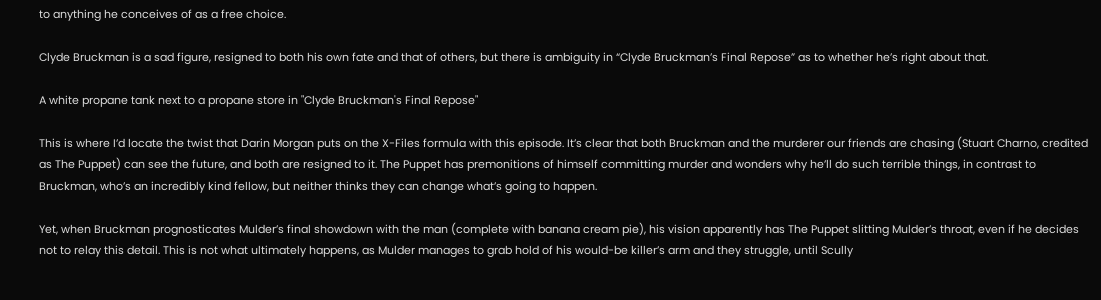to anything he conceives of as a free choice.

Clyde Bruckman is a sad figure, resigned to both his own fate and that of others, but there is ambiguity in “Clyde Bruckman’s Final Repose” as to whether he’s right about that.

A white propane tank next to a propane store in "Clyde Bruckman's Final Repose"

This is where I’d locate the twist that Darin Morgan puts on the X-Files formula with this episode. It’s clear that both Bruckman and the murderer our friends are chasing (Stuart Charno, credited as The Puppet) can see the future, and both are resigned to it. The Puppet has premonitions of himself committing murder and wonders why he’ll do such terrible things, in contrast to Bruckman, who’s an incredibly kind fellow, but neither thinks they can change what’s going to happen.

Yet, when Bruckman prognosticates Mulder’s final showdown with the man (complete with banana cream pie), his vision apparently has The Puppet slitting Mulder’s throat, even if he decides not to relay this detail. This is not what ultimately happens, as Mulder manages to grab hold of his would-be killer’s arm and they struggle, until Scully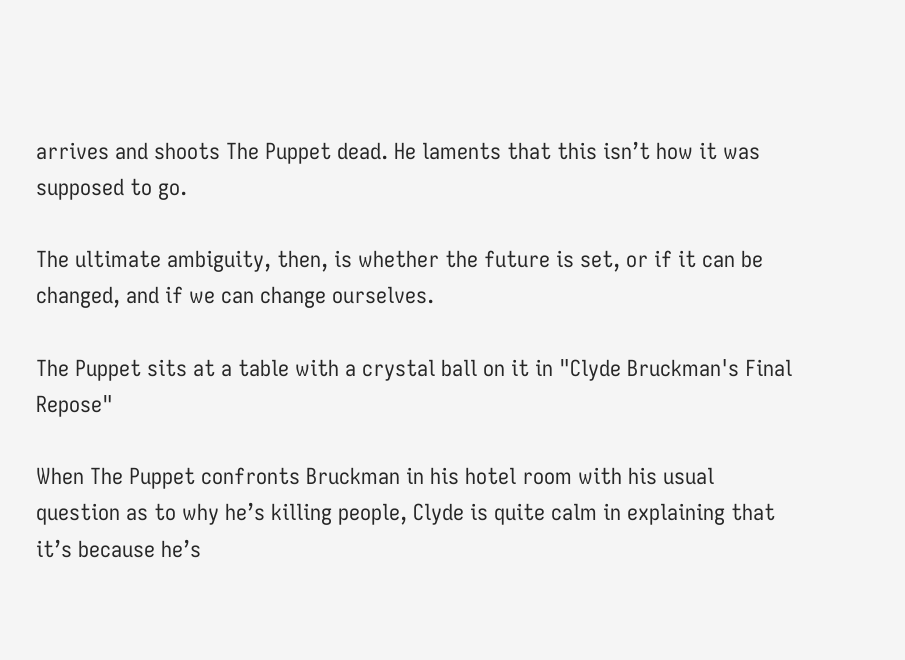arrives and shoots The Puppet dead. He laments that this isn’t how it was supposed to go.

The ultimate ambiguity, then, is whether the future is set, or if it can be changed, and if we can change ourselves.

The Puppet sits at a table with a crystal ball on it in "Clyde Bruckman's Final Repose"

When The Puppet confronts Bruckman in his hotel room with his usual question as to why he’s killing people, Clyde is quite calm in explaining that it’s because he’s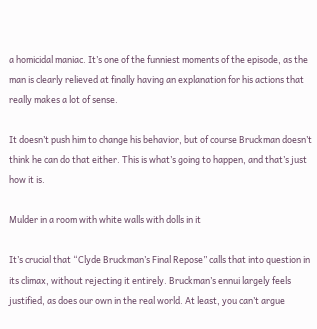a homicidal maniac. It’s one of the funniest moments of the episode, as the man is clearly relieved at finally having an explanation for his actions that really makes a lot of sense.

It doesn’t push him to change his behavior, but of course Bruckman doesn’t think he can do that either. This is what’s going to happen, and that’s just how it is.

Mulder in a room with white walls with dolls in it

It’s crucial that “Clyde Bruckman’s Final Repose” calls that into question in its climax, without rejecting it entirely. Bruckman’s ennui largely feels justified, as does our own in the real world. At least, you can’t argue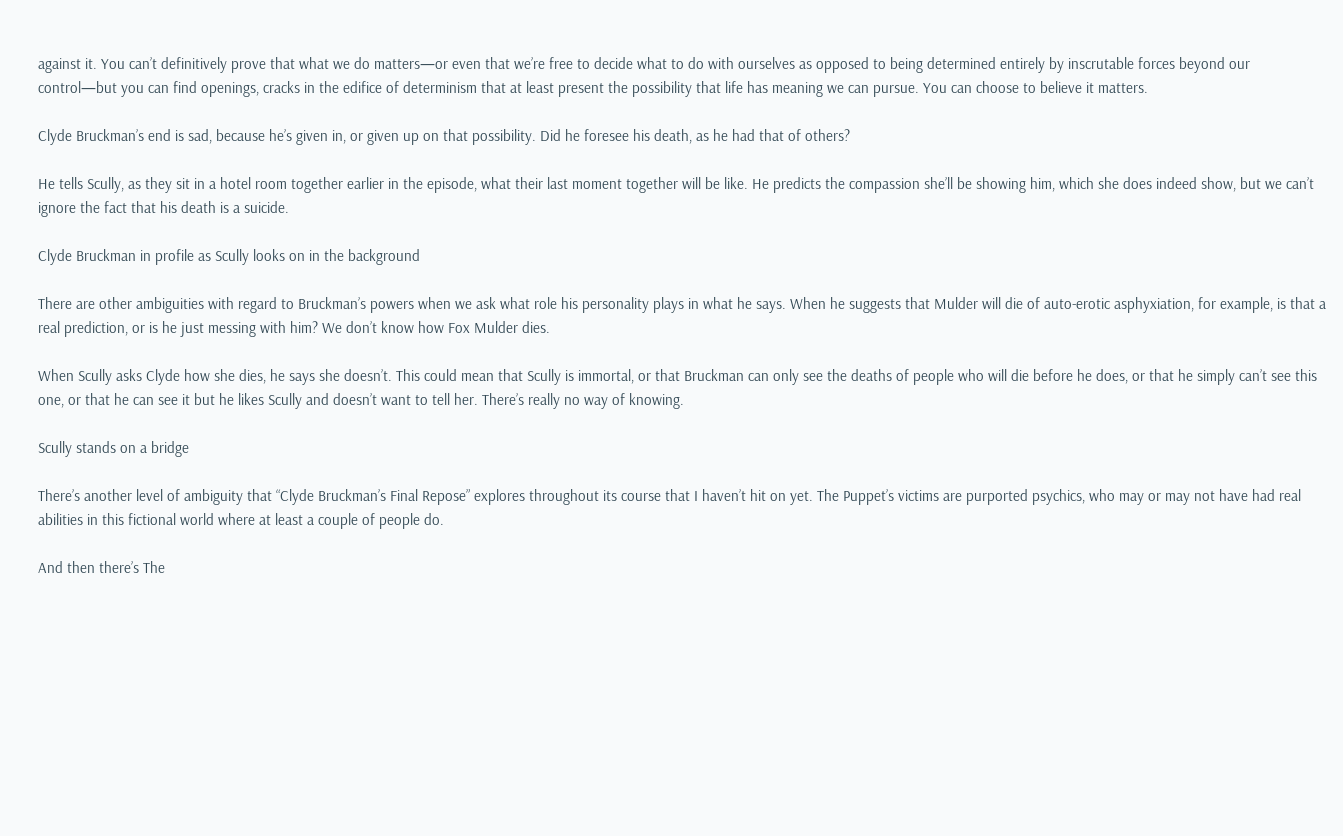against it. You can’t definitively prove that what we do matters—or even that we’re free to decide what to do with ourselves as opposed to being determined entirely by inscrutable forces beyond our control—but you can find openings, cracks in the edifice of determinism that at least present the possibility that life has meaning we can pursue. You can choose to believe it matters.

Clyde Bruckman’s end is sad, because he’s given in, or given up on that possibility. Did he foresee his death, as he had that of others?

He tells Scully, as they sit in a hotel room together earlier in the episode, what their last moment together will be like. He predicts the compassion she’ll be showing him, which she does indeed show, but we can’t ignore the fact that his death is a suicide.

Clyde Bruckman in profile as Scully looks on in the background

There are other ambiguities with regard to Bruckman’s powers when we ask what role his personality plays in what he says. When he suggests that Mulder will die of auto-erotic asphyxiation, for example, is that a real prediction, or is he just messing with him? We don’t know how Fox Mulder dies.

When Scully asks Clyde how she dies, he says she doesn’t. This could mean that Scully is immortal, or that Bruckman can only see the deaths of people who will die before he does, or that he simply can’t see this one, or that he can see it but he likes Scully and doesn’t want to tell her. There’s really no way of knowing.

Scully stands on a bridge

There’s another level of ambiguity that “Clyde Bruckman’s Final Repose” explores throughout its course that I haven’t hit on yet. The Puppet’s victims are purported psychics, who may or may not have had real abilities in this fictional world where at least a couple of people do.

And then there’s The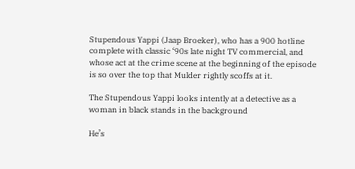Stupendous Yappi (Jaap Broeker), who has a 900 hotline complete with classic ‘90s late night TV commercial, and whose act at the crime scene at the beginning of the episode is so over the top that Mulder rightly scoffs at it.

The Stupendous Yappi looks intently at a detective as a woman in black stands in the background

He’s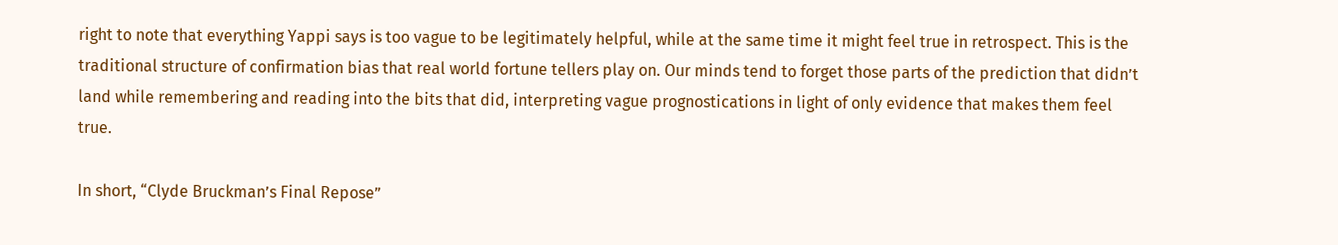right to note that everything Yappi says is too vague to be legitimately helpful, while at the same time it might feel true in retrospect. This is the traditional structure of confirmation bias that real world fortune tellers play on. Our minds tend to forget those parts of the prediction that didn’t land while remembering and reading into the bits that did, interpreting vague prognostications in light of only evidence that makes them feel true.

In short, “Clyde Bruckman’s Final Repose”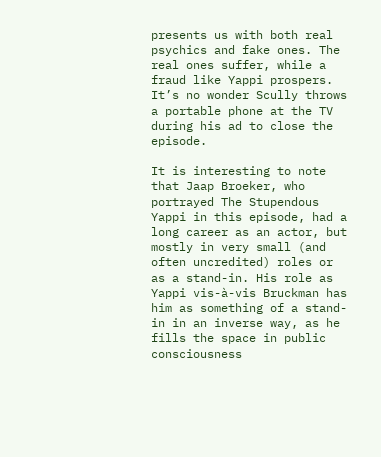presents us with both real psychics and fake ones. The real ones suffer, while a fraud like Yappi prospers. It’s no wonder Scully throws a portable phone at the TV during his ad to close the episode.

It is interesting to note that Jaap Broeker, who portrayed The Stupendous Yappi in this episode, had a long career as an actor, but mostly in very small (and often uncredited) roles or as a stand-in. His role as Yappi vis-à-vis Bruckman has him as something of a stand-in in an inverse way, as he fills the space in public consciousness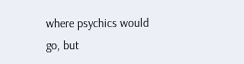where psychics would go, but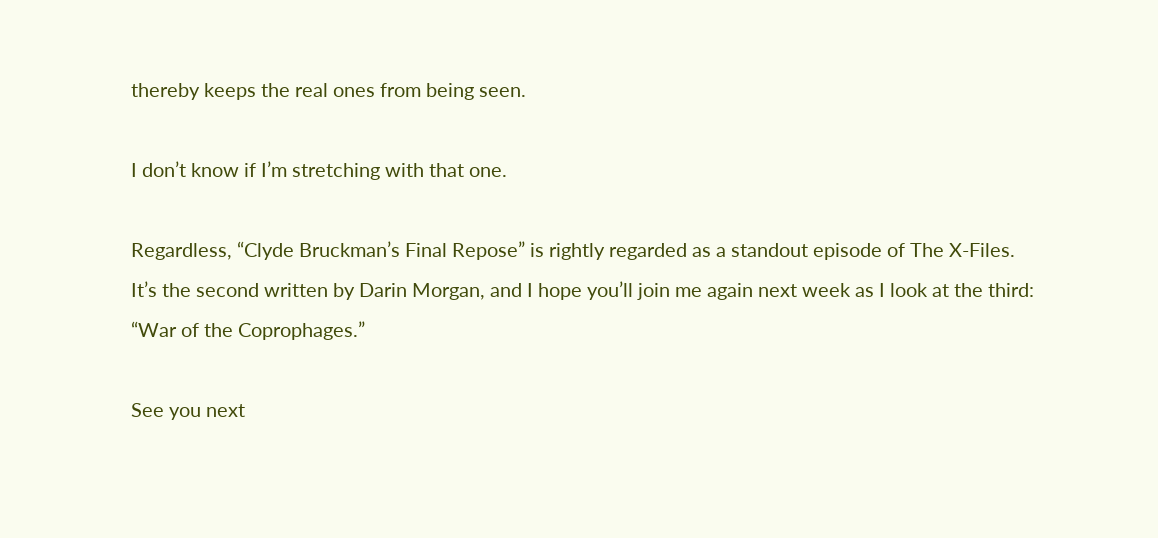thereby keeps the real ones from being seen.

I don’t know if I’m stretching with that one.

Regardless, “Clyde Bruckman’s Final Repose” is rightly regarded as a standout episode of The X-Files. It’s the second written by Darin Morgan, and I hope you’ll join me again next week as I look at the third: “War of the Coprophages.”

See you next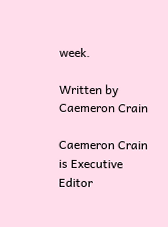week.

Written by Caemeron Crain

Caemeron Crain is Executive Editor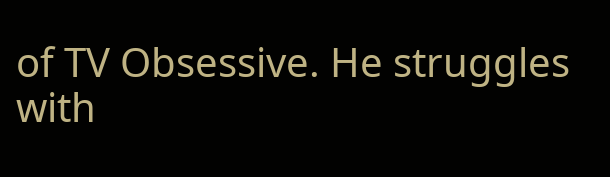of TV Obsessive. He struggles with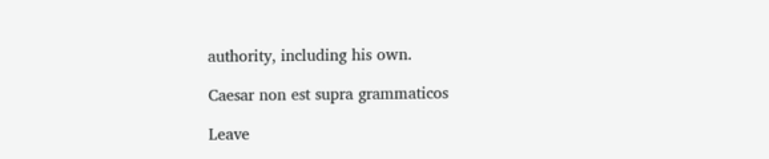authority, including his own.

Caesar non est supra grammaticos

Leave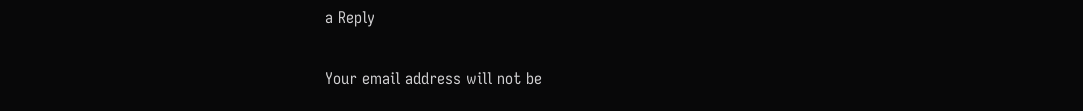a Reply

Your email address will not be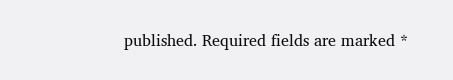published. Required fields are marked *